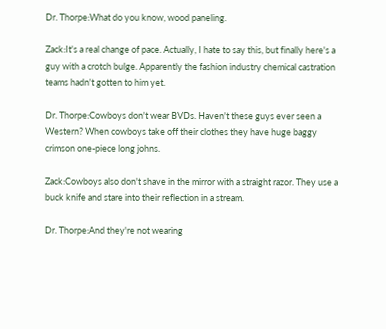Dr. Thorpe:What do you know, wood paneling.

Zack:It's a real change of pace. Actually, I hate to say this, but finally here's a guy with a crotch bulge. Apparently the fashion industry chemical castration teams hadn't gotten to him yet.

Dr. Thorpe:Cowboys don't wear BVDs. Haven't these guys ever seen a Western? When cowboys take off their clothes they have huge baggy crimson one-piece long johns.

Zack:Cowboys also don't shave in the mirror with a straight razor. They use a buck knife and stare into their reflection in a stream.

Dr. Thorpe:And they're not wearing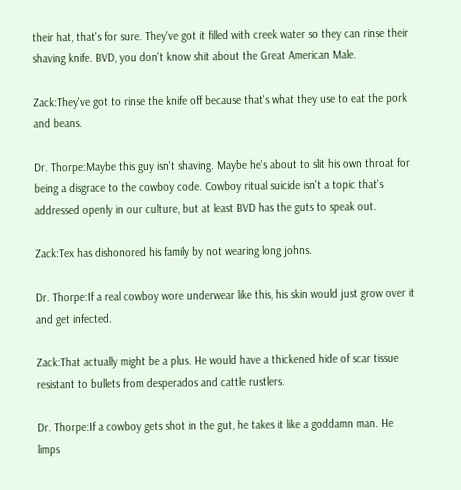their hat, that's for sure. They've got it filled with creek water so they can rinse their shaving knife. BVD, you don't know shit about the Great American Male.

Zack:They've got to rinse the knife off because that's what they use to eat the pork and beans.

Dr. Thorpe:Maybe this guy isn't shaving. Maybe he's about to slit his own throat for being a disgrace to the cowboy code. Cowboy ritual suicide isn't a topic that's addressed openly in our culture, but at least BVD has the guts to speak out.

Zack:Tex has dishonored his family by not wearing long johns.

Dr. Thorpe:If a real cowboy wore underwear like this, his skin would just grow over it and get infected.

Zack:That actually might be a plus. He would have a thickened hide of scar tissue resistant to bullets from desperados and cattle rustlers.

Dr. Thorpe:If a cowboy gets shot in the gut, he takes it like a goddamn man. He limps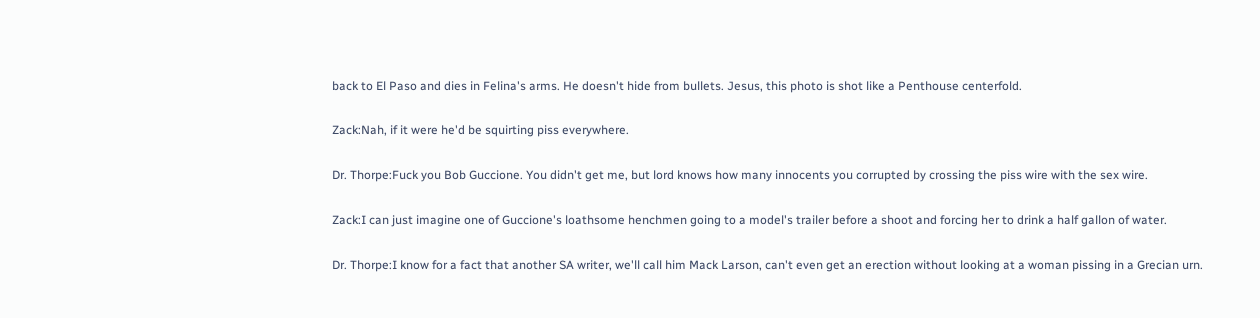back to El Paso and dies in Felina's arms. He doesn't hide from bullets. Jesus, this photo is shot like a Penthouse centerfold.

Zack:Nah, if it were he'd be squirting piss everywhere.

Dr. Thorpe:Fuck you Bob Guccione. You didn't get me, but lord knows how many innocents you corrupted by crossing the piss wire with the sex wire.

Zack:I can just imagine one of Guccione's loathsome henchmen going to a model's trailer before a shoot and forcing her to drink a half gallon of water.

Dr. Thorpe:I know for a fact that another SA writer, we'll call him Mack Larson, can't even get an erection without looking at a woman pissing in a Grecian urn.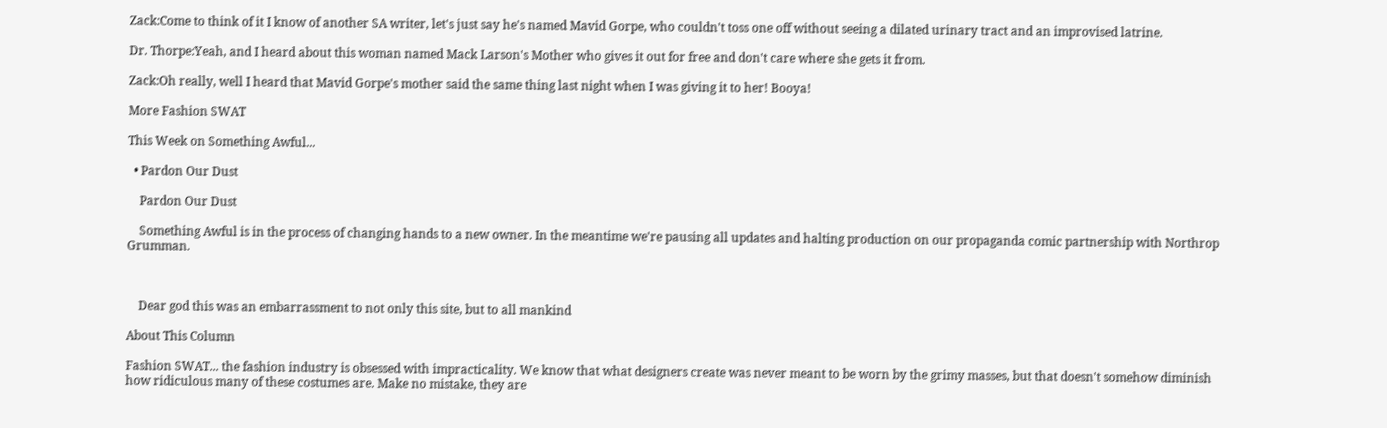Zack:Come to think of it I know of another SA writer, let's just say he's named Mavid Gorpe, who couldn't toss one off without seeing a dilated urinary tract and an improvised latrine.

Dr. Thorpe:Yeah, and I heard about this woman named Mack Larson's Mother who gives it out for free and don't care where she gets it from.

Zack:Oh really, well I heard that Mavid Gorpe's mother said the same thing last night when I was giving it to her! Booya!

More Fashion SWAT

This Week on Something Awful...

  • Pardon Our Dust

    Pardon Our Dust

    Something Awful is in the process of changing hands to a new owner. In the meantime we're pausing all updates and halting production on our propaganda comic partnership with Northrop Grumman.



    Dear god this was an embarrassment to not only this site, but to all mankind

About This Column

Fashion SWAT... the fashion industry is obsessed with impracticality. We know that what designers create was never meant to be worn by the grimy masses, but that doesn't somehow diminish how ridiculous many of these costumes are. Make no mistake, they are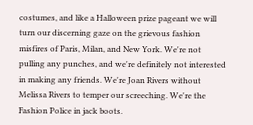costumes, and like a Halloween prize pageant we will turn our discerning gaze on the grievous fashion misfires of Paris, Milan, and New York. We're not pulling any punches, and we're definitely not interested in making any friends. We're Joan Rivers without Melissa Rivers to temper our screeching. We're the Fashion Police in jack boots.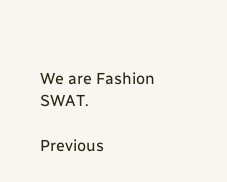We are Fashion SWAT.

Previous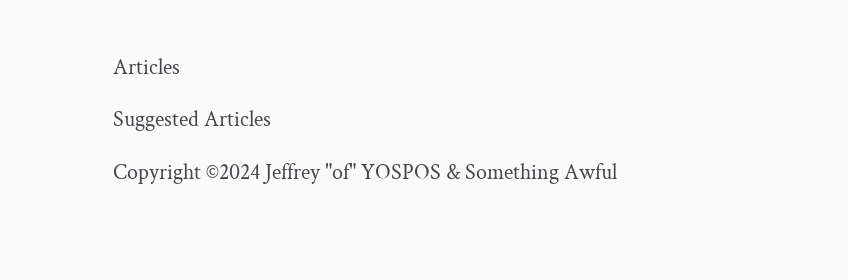Articles

Suggested Articles

Copyright ©2024 Jeffrey "of" YOSPOS & Something Awful